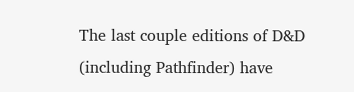The last couple editions of D&D (including Pathfinder) have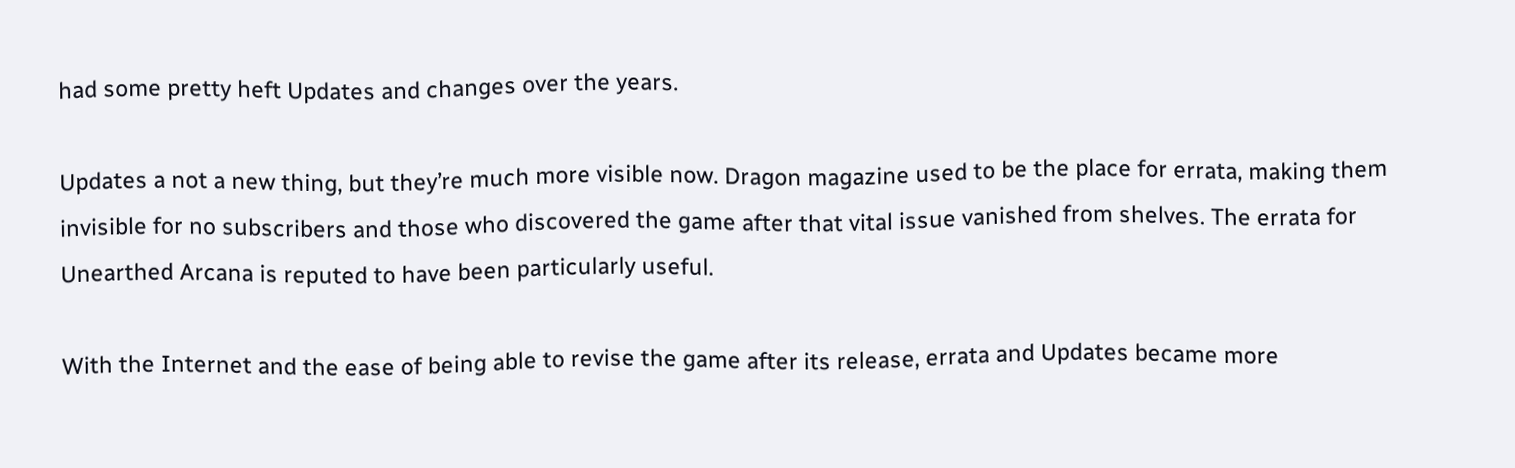had some pretty heft Updates and changes over the years.

Updates a not a new thing, but they’re much more visible now. Dragon magazine used to be the place for errata, making them invisible for no subscribers and those who discovered the game after that vital issue vanished from shelves. The errata for Unearthed Arcana is reputed to have been particularly useful.

With the Internet and the ease of being able to revise the game after its release, errata and Updates became more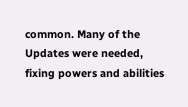common. Many of the Updates were needed, fixing powers and abilities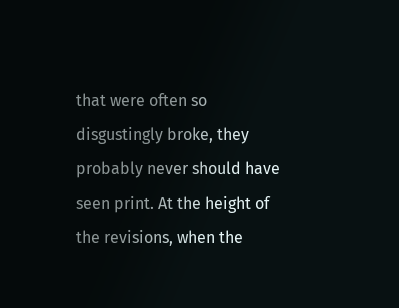that were often so disgustingly broke, they probably never should have seen print. At the height of the revisions, when the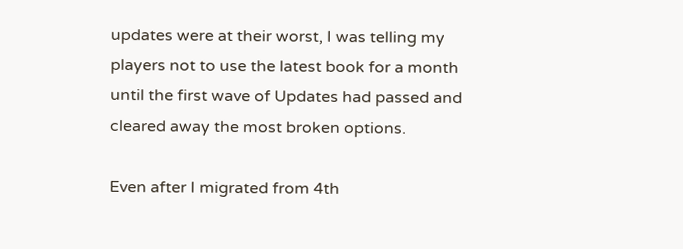updates were at their worst, I was telling my players not to use the latest book for a month until the first wave of Updates had passed and cleared away the most broken options.

Even after I migrated from 4th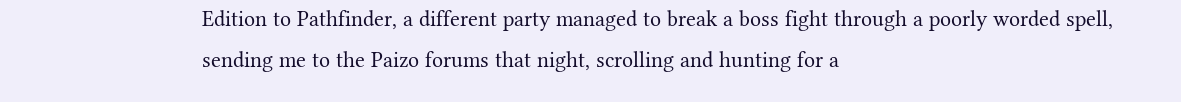Edition to Pathfinder, a different party managed to break a boss fight through a poorly worded spell, sending me to the Paizo forums that night, scrolling and hunting for a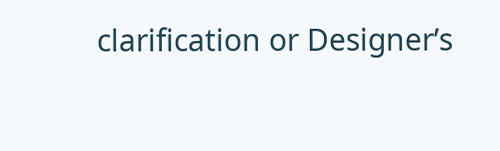clarification or Designer’s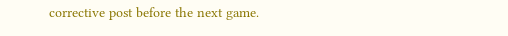corrective post before the next game.